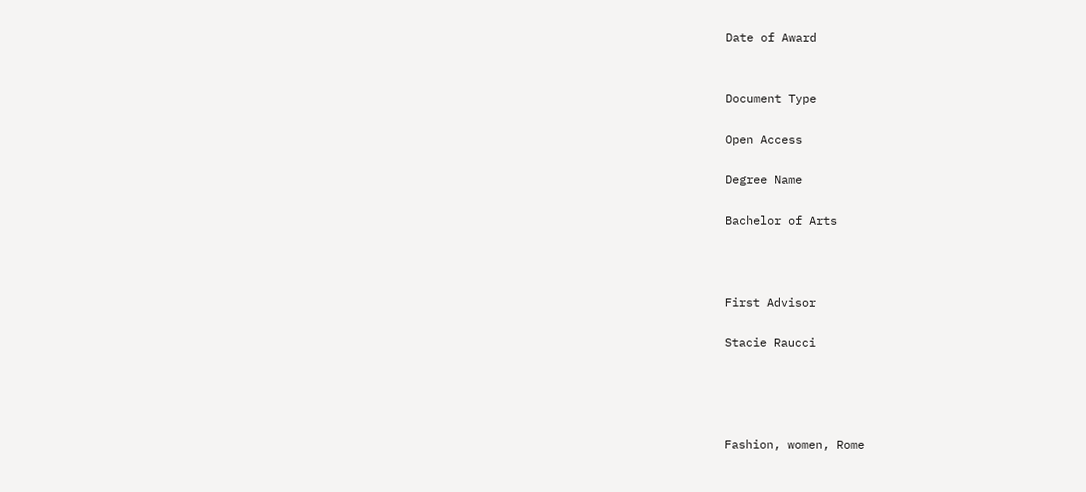Date of Award


Document Type

Open Access

Degree Name

Bachelor of Arts



First Advisor

Stacie Raucci




Fashion, women, Rome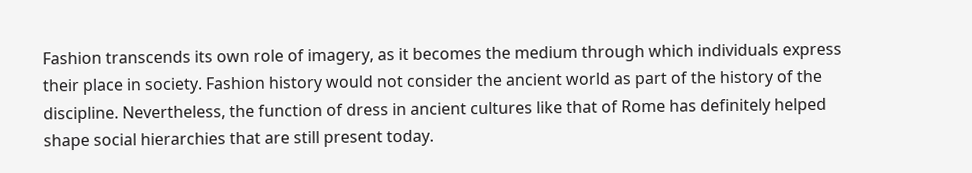Fashion transcends its own role of imagery, as it becomes the medium through which individuals express their place in society. Fashion history would not consider the ancient world as part of the history of the discipline. Nevertheless, the function of dress in ancient cultures like that of Rome has definitely helped shape social hierarchies that are still present today.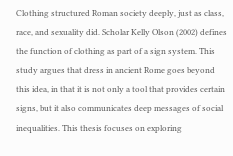Clothing structured Roman society deeply, just as class, race, and sexuality did. Scholar Kelly Olson (2002) defines the function of clothing as part of a sign system. This study argues that dress in ancient Rome goes beyond this idea, in that it is not only a tool that provides certain signs, but it also communicates deep messages of social inequalities. This thesis focuses on exploring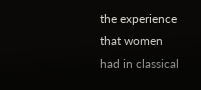the experience that women had in classical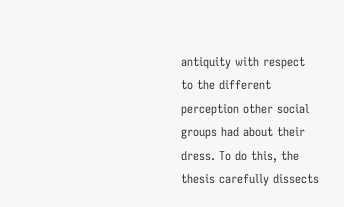antiquity with respect to the different perception other social groups had about their dress. To do this, the thesis carefully dissects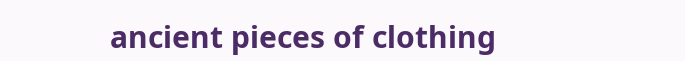ancient pieces of clothing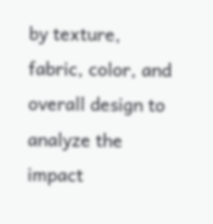by texture, fabric, color, and overall design to analyze the impact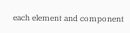each element and component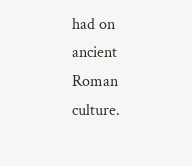had on ancient Roman culture.